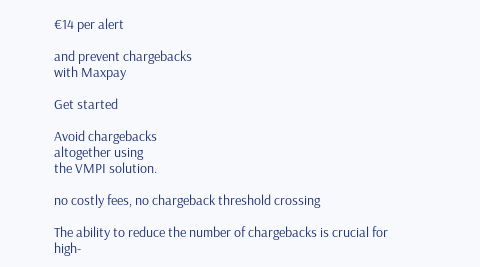€14 per alert

and prevent chargebacks
with Maxpay

Get started

Avoid chargebacks
altogether using
the VMPI solution.

no costly fees, no chargeback threshold crossing

The ability to reduce the number of chargebacks is crucial for high-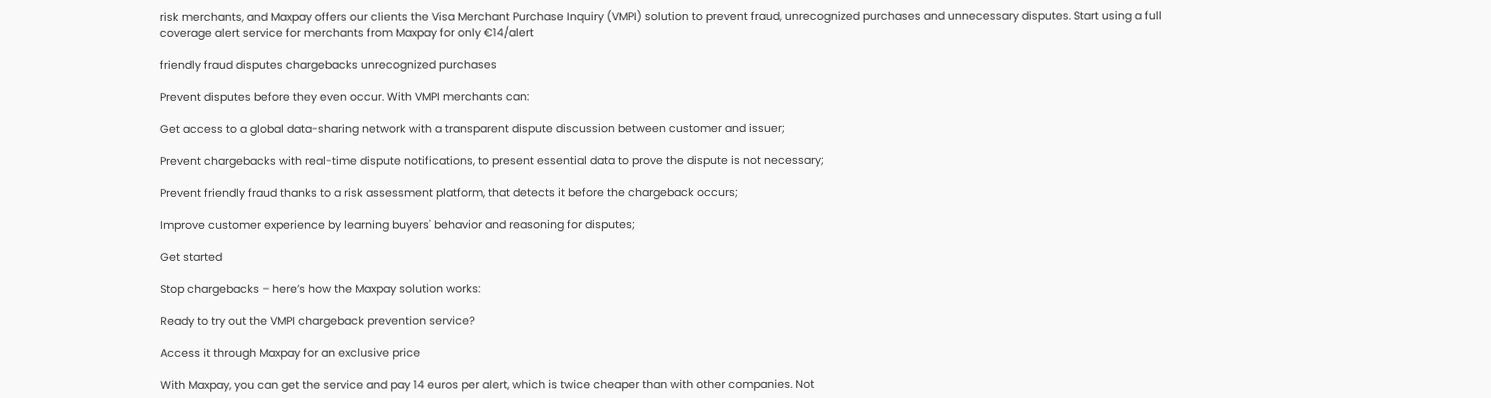risk merchants, and Maxpay offers our clients the Visa Merchant Purchase Inquiry (VMPI) solution to prevent fraud, unrecognized purchases and unnecessary disputes. Start using a full coverage alert service for merchants from Maxpay for only €14/alert

friendly fraud disputes chargebacks unrecognized purchases

Prevent disputes before they even occur. With VMPI merchants can:

Get access to a global data-sharing network with a transparent dispute discussion between customer and issuer;

Prevent chargebacks with real-time dispute notifications, to present essential data to prove the dispute is not necessary;

Prevent friendly fraud thanks to a risk assessment platform, that detects it before the chargeback occurs;

Improve customer experience by learning buyers' behavior and reasoning for disputes;

Get started

Stop chargebacks – here’s how the Maxpay solution works:

Ready to try out the VMPI chargeback prevention service?

Access it through Maxpay for an exclusive price

With Maxpay, you can get the service and pay 14 euros per alert, which is twice cheaper than with other companies. Not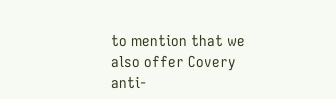to mention that we also offer Covery anti-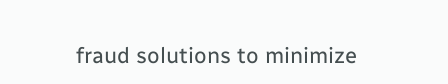fraud solutions to minimize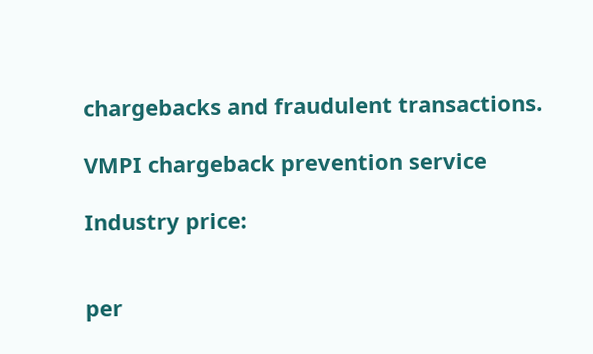chargebacks and fraudulent transactions.

VMPI chargeback prevention service

Industry price:


per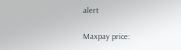alert

Maxpay price: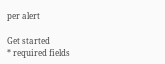per alert

Get started
* required fields